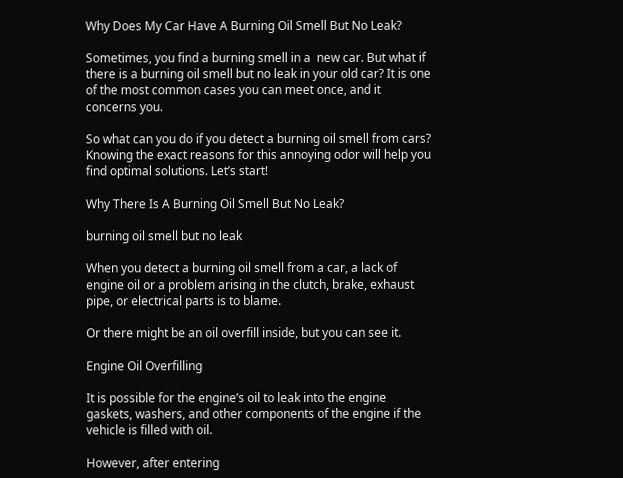Why Does My Car Have A Burning Oil Smell But No Leak?

Sometimes, you find a burning smell in a  new car. But what if there is a burning oil smell but no leak in your old car? It is one of the most common cases you can meet once, and it concerns you.

So what can you do if you detect a burning oil smell from cars? Knowing the exact reasons for this annoying odor will help you find optimal solutions. Let’s start!

Why There Is A Burning Oil Smell But No Leak?

burning oil smell but no leak

When you detect a burning oil smell from a car, a lack of engine oil or a problem arising in the clutch, brake, exhaust pipe, or electrical parts is to blame.

Or there might be an oil overfill inside, but you can see it.

Engine Oil Overfilling

It is possible for the engine’s oil to leak into the engine gaskets, washers, and other components of the engine if the vehicle is filled with oil.

However, after entering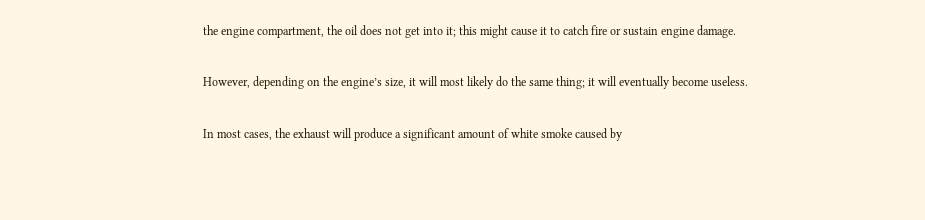the engine compartment, the oil does not get into it; this might cause it to catch fire or sustain engine damage.

However, depending on the engine’s size, it will most likely do the same thing; it will eventually become useless.

In most cases, the exhaust will produce a significant amount of white smoke caused by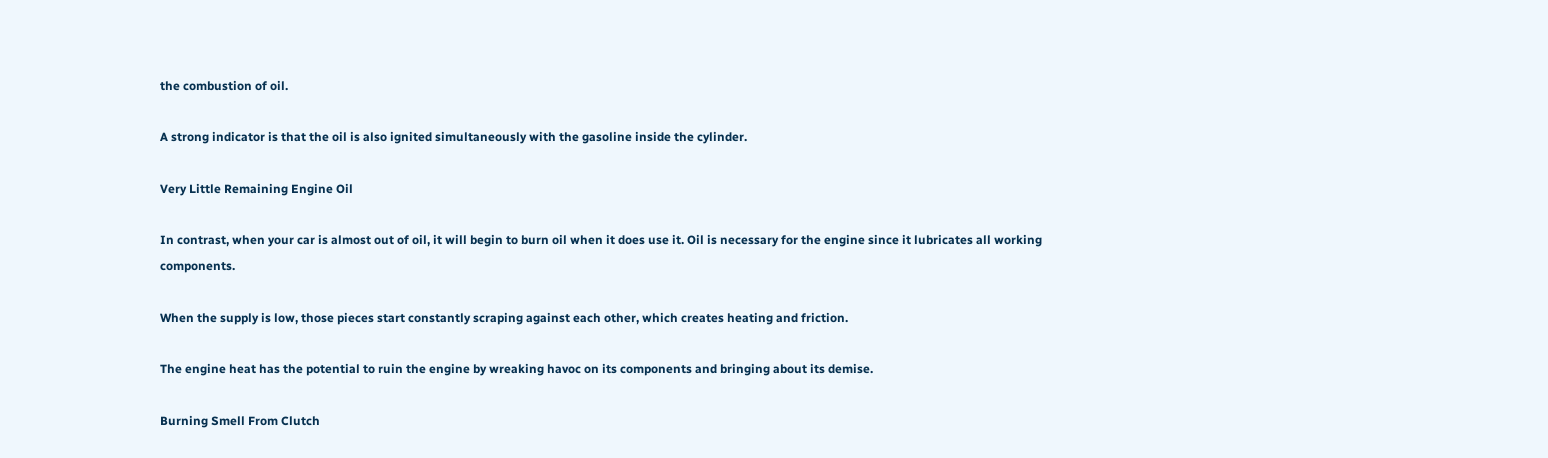the combustion of oil.

A strong indicator is that the oil is also ignited simultaneously with the gasoline inside the cylinder.

Very Little Remaining Engine Oil

In contrast, when your car is almost out of oil, it will begin to burn oil when it does use it. Oil is necessary for the engine since it lubricates all working components.

When the supply is low, those pieces start constantly scraping against each other, which creates heating and friction.

The engine heat has the potential to ruin the engine by wreaking havoc on its components and bringing about its demise.

Burning Smell From Clutch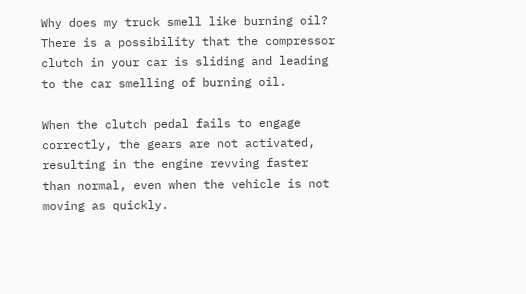Why does my truck smell like burning oil? There is a possibility that the compressor clutch in your car is sliding and leading to the car smelling of burning oil.

When the clutch pedal fails to engage correctly, the gears are not activated, resulting in the engine revving faster than normal, even when the vehicle is not moving as quickly.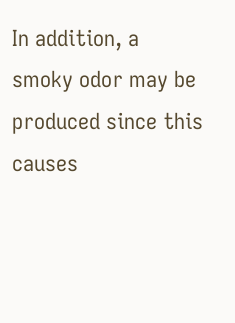In addition, a smoky odor may be produced since this causes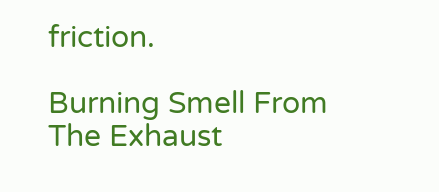friction.

Burning Smell From The Exhaust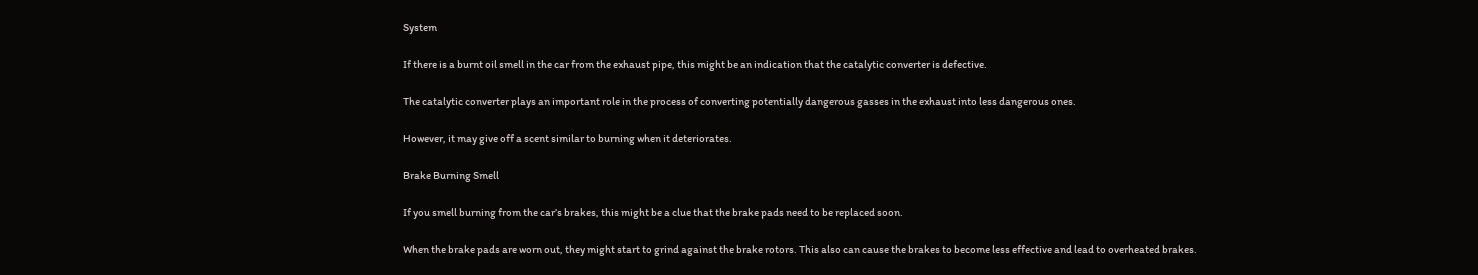System

If there is a burnt oil smell in the car from the exhaust pipe, this might be an indication that the catalytic converter is defective.

The catalytic converter plays an important role in the process of converting potentially dangerous gasses in the exhaust into less dangerous ones.

However, it may give off a scent similar to burning when it deteriorates.

Brake Burning Smell

If you smell burning from the car’s brakes, this might be a clue that the brake pads need to be replaced soon.

When the brake pads are worn out, they might start to grind against the brake rotors. This also can cause the brakes to become less effective and lead to overheated brakes.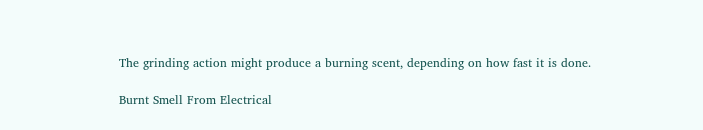The grinding action might produce a burning scent, depending on how fast it is done.

Burnt Smell From Electrical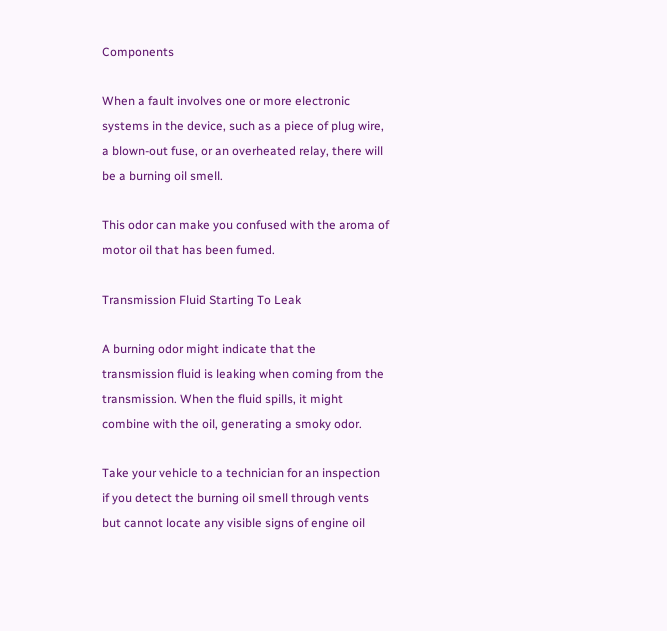Components

When a fault involves one or more electronic systems in the device, such as a piece of plug wire, a blown-out fuse, or an overheated relay, there will be a burning oil smell.

This odor can make you confused with the aroma of motor oil that has been fumed.

Transmission Fluid Starting To Leak

A burning odor might indicate that the transmission fluid is leaking when coming from the transmission. When the fluid spills, it might combine with the oil, generating a smoky odor.

Take your vehicle to a technician for an inspection if you detect the burning oil smell through vents but cannot locate any visible signs of engine oil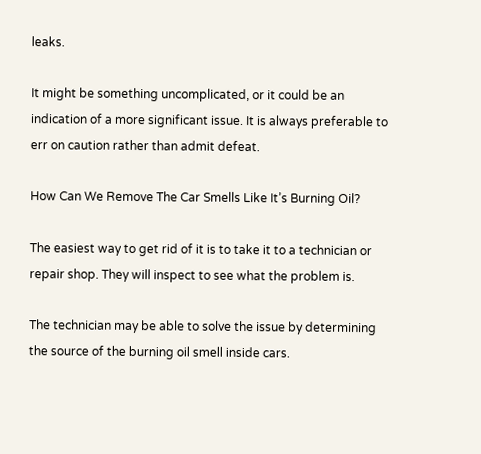leaks.

It might be something uncomplicated, or it could be an indication of a more significant issue. It is always preferable to err on caution rather than admit defeat.

How Can We Remove The Car Smells Like It’s Burning Oil?

The easiest way to get rid of it is to take it to a technician or repair shop. They will inspect to see what the problem is.

The technician may be able to solve the issue by determining the source of the burning oil smell inside cars.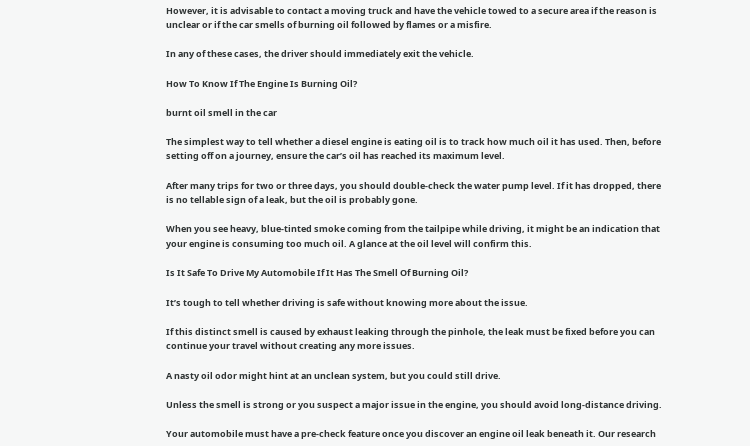However, it is advisable to contact a moving truck and have the vehicle towed to a secure area if the reason is unclear or if the car smells of burning oil followed by flames or a misfire.

In any of these cases, the driver should immediately exit the vehicle.

How To Know If The Engine Is Burning Oil?

burnt oil smell in the car

The simplest way to tell whether a diesel engine is eating oil is to track how much oil it has used. Then, before setting off on a journey, ensure the car’s oil has reached its maximum level.

After many trips for two or three days, you should double-check the water pump level. If it has dropped, there is no tellable sign of a leak, but the oil is probably gone.

When you see heavy, blue-tinted smoke coming from the tailpipe while driving, it might be an indication that your engine is consuming too much oil. A glance at the oil level will confirm this.

Is It Safe To Drive My Automobile If It Has The Smell Of Burning Oil?

It’s tough to tell whether driving is safe without knowing more about the issue.

If this distinct smell is caused by exhaust leaking through the pinhole, the leak must be fixed before you can continue your travel without creating any more issues.

A nasty oil odor might hint at an unclean system, but you could still drive.

Unless the smell is strong or you suspect a major issue in the engine, you should avoid long-distance driving.

Your automobile must have a pre-check feature once you discover an engine oil leak beneath it. Our research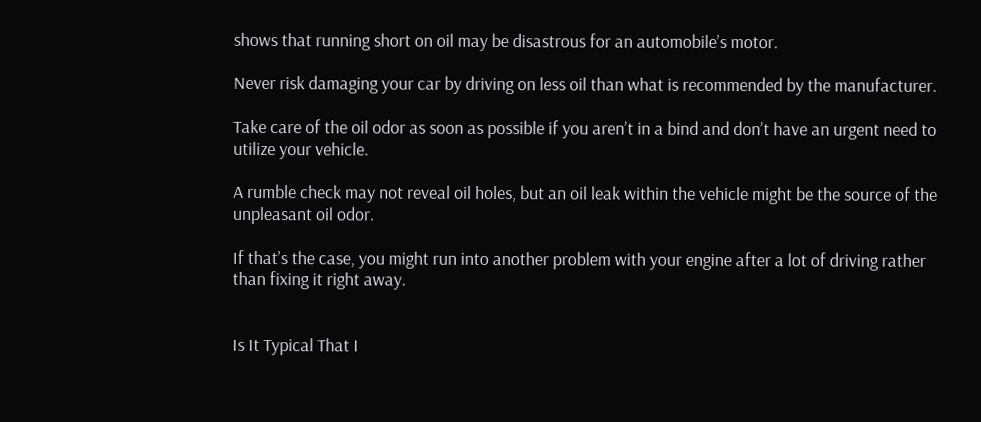shows that running short on oil may be disastrous for an automobile’s motor.

Never risk damaging your car by driving on less oil than what is recommended by the manufacturer.

Take care of the oil odor as soon as possible if you aren’t in a bind and don’t have an urgent need to utilize your vehicle.

A rumble check may not reveal oil holes, but an oil leak within the vehicle might be the source of the unpleasant oil odor.

If that’s the case, you might run into another problem with your engine after a lot of driving rather than fixing it right away.


Is It Typical That I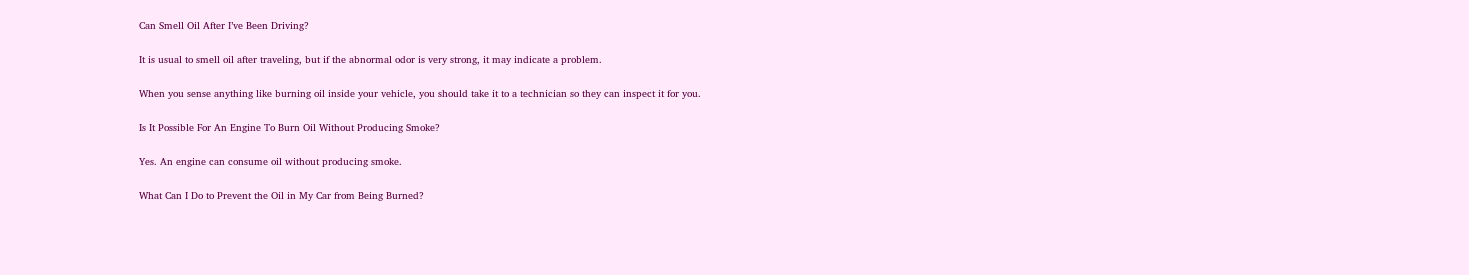Can Smell Oil After I’ve Been Driving?

It is usual to smell oil after traveling, but if the abnormal odor is very strong, it may indicate a problem.

When you sense anything like burning oil inside your vehicle, you should take it to a technician so they can inspect it for you.

Is It Possible For An Engine To Burn Oil Without Producing Smoke?

Yes. An engine can consume oil without producing smoke.

What Can I Do to Prevent the Oil in My Car from Being Burned?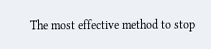The most effective method to stop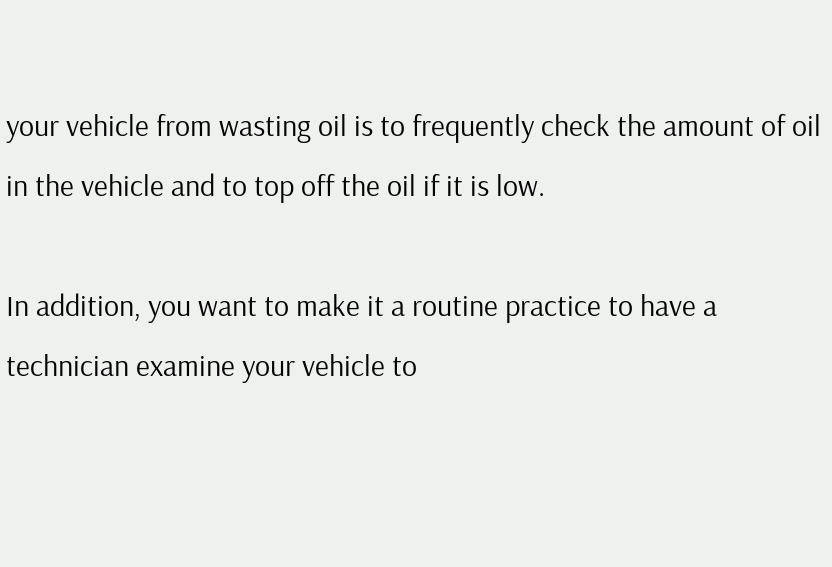your vehicle from wasting oil is to frequently check the amount of oil in the vehicle and to top off the oil if it is low.

In addition, you want to make it a routine practice to have a technician examine your vehicle to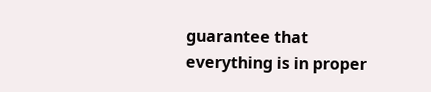guarantee that everything is in proper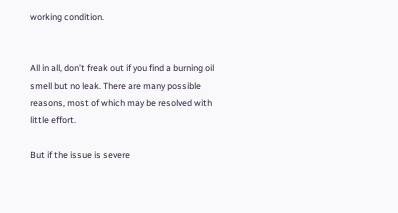working condition.


All in all, don’t freak out if you find a burning oil smell but no leak. There are many possible reasons, most of which may be resolved with little effort.

But if the issue is severe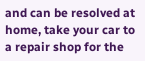and can be resolved at home, take your car to a repair shop for the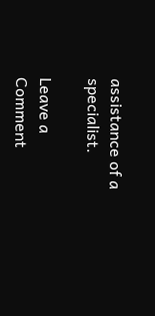assistance of a specialist.

Leave a Comment